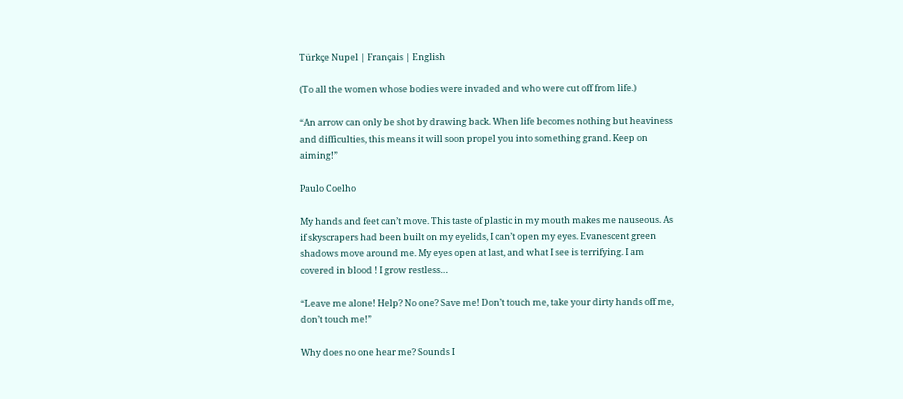Türkçe Nupel | Français | English

(To all the women whose bodies were invaded and who were cut off from life.)

“An arrow can only be shot by drawing back. When life becomes nothing but heaviness and difficulties, this means it will soon propel you into something grand. Keep on aiming!”

Paulo Coelho

My hands and feet can’t move. This taste of plastic in my mouth makes me nauseous. As if skyscrapers had been built on my eyelids, I can’t open my eyes. Evanescent green shadows move around me. My eyes open at last, and what I see is terrifying. I am covered in blood ! I grow restless…

“Leave me alone! Help? No one? Save me! Don’t touch me, take your dirty hands off me, don’t touch me!”

Why does no one hear me? Sounds I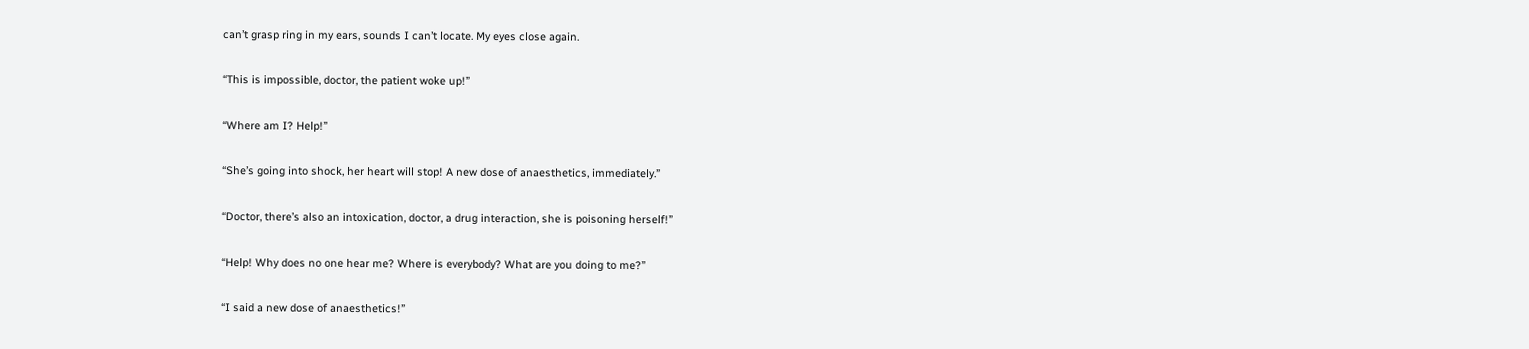can’t grasp ring in my ears, sounds I can’t locate. My eyes close again.

“This is impossible, doctor, the patient woke up!”

“Where am I? Help!”

“She’s going into shock, her heart will stop! A new dose of anaesthetics, immediately.”

“Doctor, there’s also an intoxication, doctor, a drug interaction, she is poisoning herself!”

“Help! Why does no one hear me? Where is everybody? What are you doing to me?”

“I said a new dose of anaesthetics!”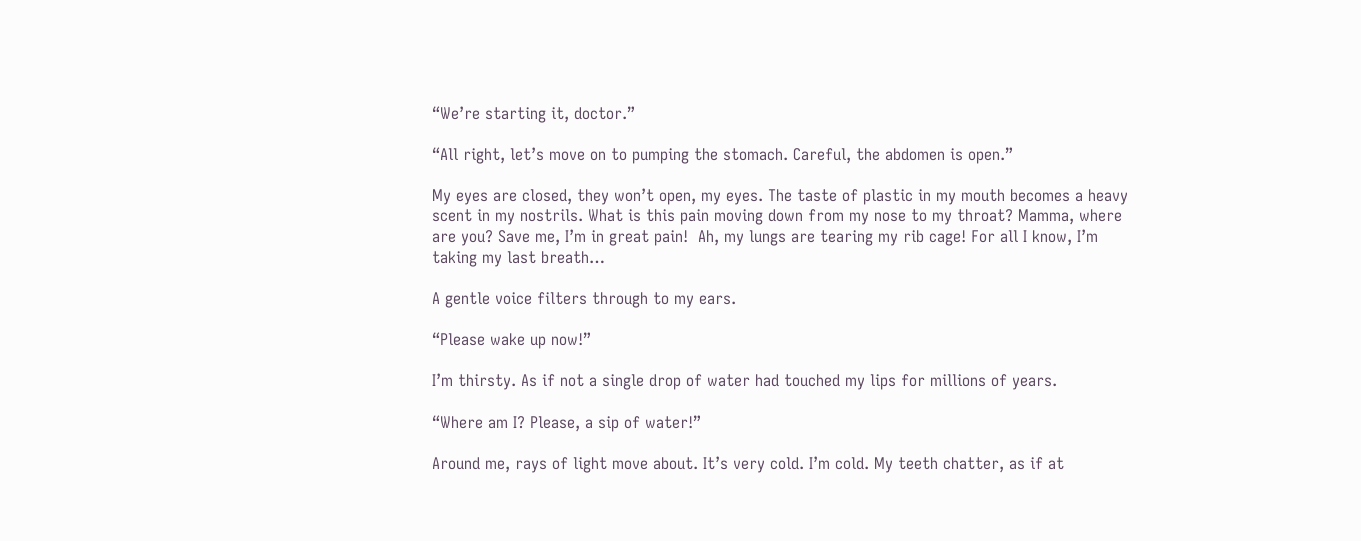“We’re starting it, doctor.”

“All right, let’s move on to pumping the stomach. Careful, the abdomen is open.”

My eyes are closed, they won’t open, my eyes. The taste of plastic in my mouth becomes a heavy scent in my nostrils. What is this pain moving down from my nose to my throat? Mamma, where are you? Save me, I’m in great pain!  Ah, my lungs are tearing my rib cage! For all I know, I’m taking my last breath…

A gentle voice filters through to my ears.

“Please wake up now!”

I’m thirsty. As if not a single drop of water had touched my lips for millions of years.

“Where am I? Please, a sip of water!”

Around me, rays of light move about. It’s very cold. I’m cold. My teeth chatter, as if at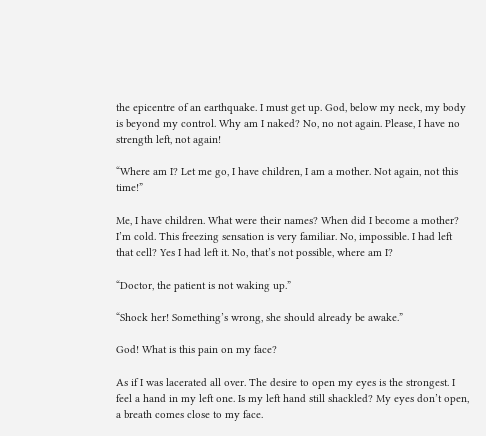the epicentre of an earthquake. I must get up. God, below my neck, my body is beyond my control. Why am I naked? No, no not again. Please, I have no strength left, not again!

“Where am I? Let me go, I have children, I am a mother. Not again, not this time!”

Me, I have children. What were their names? When did I become a mother? I’m cold. This freezing sensation is very familiar. No, impossible. I had left that cell? Yes I had left it. No, that’s not possible, where am I?

“Doctor, the patient is not waking up.”

“Shock her! Something’s wrong, she should already be awake.”

God! What is this pain on my face?

As if I was lacerated all over. The desire to open my eyes is the strongest. I feel a hand in my left one. Is my left hand still shackled? My eyes don’t open, a breath comes close to my face.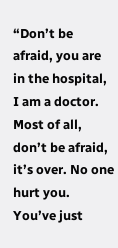“Don’t be afraid, you are in the hospital, I am a doctor. Most of all, don’t be afraid, it’s over. No one hurt you. You’ve just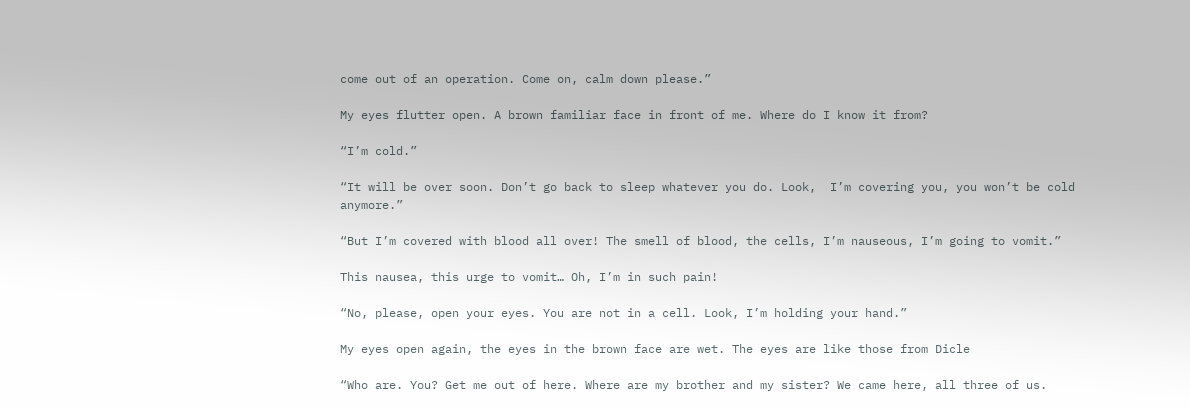come out of an operation. Come on, calm down please.”

My eyes flutter open. A brown familiar face in front of me. Where do I know it from?

“I’m cold.”

“It will be over soon. Don’t go back to sleep whatever you do. Look,  I’m covering you, you won’t be cold anymore.”

“But I’m covered with blood all over! The smell of blood, the cells, I’m nauseous, I’m going to vomit.”

This nausea, this urge to vomit… Oh, I’m in such pain!

“No, please, open your eyes. You are not in a cell. Look, I’m holding your hand.”

My eyes open again, the eyes in the brown face are wet. The eyes are like those from Dicle

“Who are. You? Get me out of here. Where are my brother and my sister? We came here, all three of us.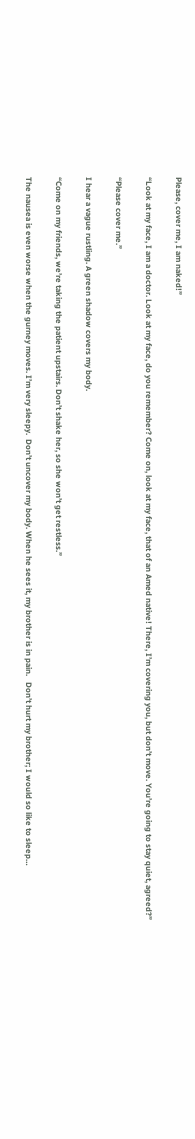Please, cover me, I am naked!”

“Look at my face, I am a doctor. Look at my face, do you remember? Come on, look at my face, that of an Amed native! There, I’m covering you, but don’t move. You’re going to stay quiet, agreed?”

“Please cover me.”

I hear a vague rustling. A green shadow covers my body.

“Come on my friends, we’re taking the patient upstairs. Don’t shake her, so she won’t get restless.”

The nausea is even worse when the gurney moves. I’m very sleepy.  Don’t uncover my body. When he sees it, my brother is in pain.   Don’t hurt my brother; I would so like to sleep…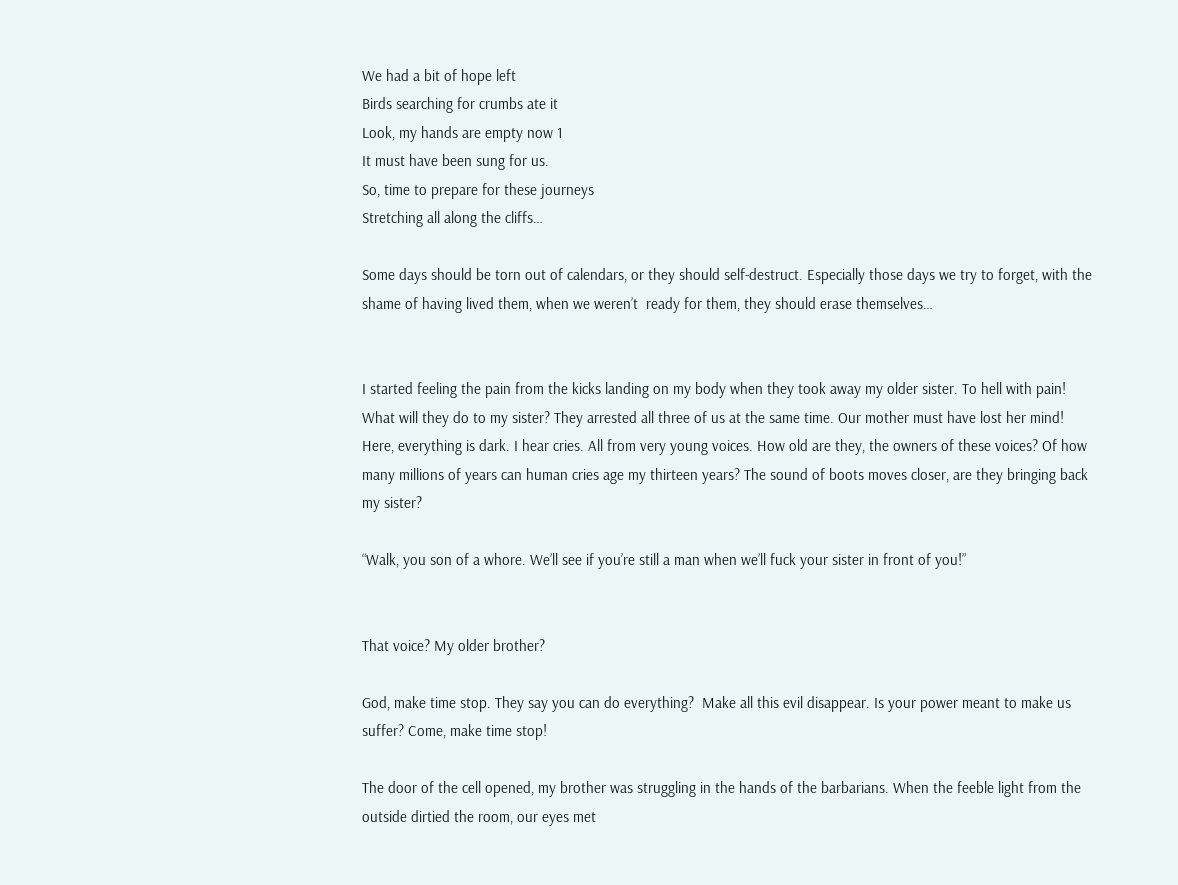We had a bit of hope left
Birds searching for crumbs ate it
Look, my hands are empty now 1
It must have been sung for us.
So, time to prepare for these journeys
Stretching all along the cliffs…

Some days should be torn out of calendars, or they should self-destruct. Especially those days we try to forget, with the shame of having lived them, when we weren’t  ready for them, they should erase themselves…


I started feeling the pain from the kicks landing on my body when they took away my older sister. To hell with pain! What will they do to my sister? They arrested all three of us at the same time. Our mother must have lost her mind! Here, everything is dark. I hear cries. All from very young voices. How old are they, the owners of these voices? Of how many millions of years can human cries age my thirteen years? The sound of boots moves closer, are they bringing back my sister?

“Walk, you son of a whore. We’ll see if you’re still a man when we’ll fuck your sister in front of you!”


That voice? My older brother?

God, make time stop. They say you can do everything?  Make all this evil disappear. Is your power meant to make us suffer? Come, make time stop!

The door of the cell opened, my brother was struggling in the hands of the barbarians. When the feeble light from the outside dirtied the room, our eyes met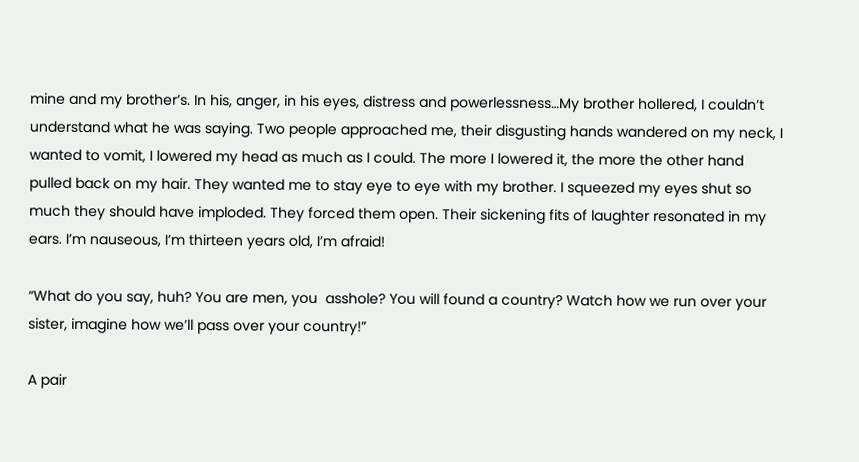mine and my brother’s. In his, anger, in his eyes, distress and powerlessness…My brother hollered, I couldn’t understand what he was saying. Two people approached me, their disgusting hands wandered on my neck, I wanted to vomit, I lowered my head as much as I could. The more I lowered it, the more the other hand pulled back on my hair. They wanted me to stay eye to eye with my brother. I squeezed my eyes shut so much they should have imploded. They forced them open. Their sickening fits of laughter resonated in my ears. I’m nauseous, I’m thirteen years old, I’m afraid!

“What do you say, huh? You are men, you  asshole? You will found a country? Watch how we run over your sister, imagine how we’ll pass over your country!”

A pair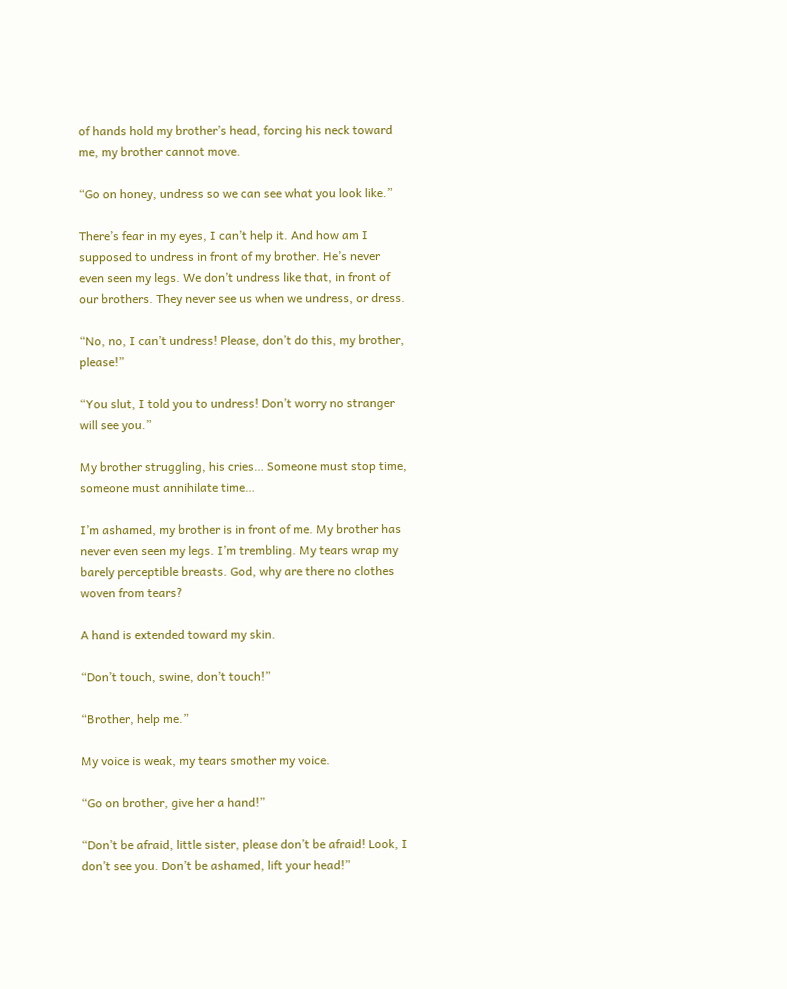of hands hold my brother’s head, forcing his neck toward me, my brother cannot move.

“Go on honey, undress so we can see what you look like.”

There’s fear in my eyes, I can’t help it. And how am I supposed to undress in front of my brother. He’s never even seen my legs. We don’t undress like that, in front of our brothers. They never see us when we undress, or dress.

“No, no, I can’t undress! Please, don’t do this, my brother, please!”

“You slut, I told you to undress! Don’t worry no stranger will see you.”

My brother struggling, his cries… Someone must stop time, someone must annihilate time…

I’m ashamed, my brother is in front of me. My brother has never even seen my legs. I’m trembling. My tears wrap my barely perceptible breasts. God, why are there no clothes woven from tears?

A hand is extended toward my skin.

“Don’t touch, swine, don’t touch!”

“Brother, help me.”

My voice is weak, my tears smother my voice.

“Go on brother, give her a hand!”

“Don’t be afraid, little sister, please don’t be afraid! Look, I don’t see you. Don’t be ashamed, lift your head!”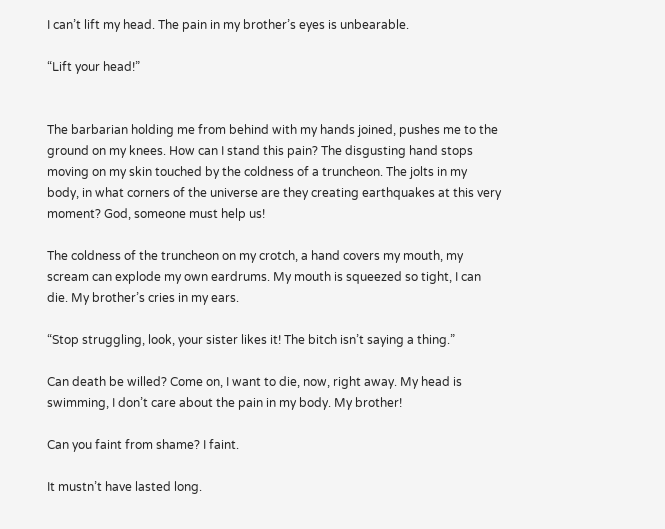I can’t lift my head. The pain in my brother’s eyes is unbearable.

“Lift your head!”


The barbarian holding me from behind with my hands joined, pushes me to the ground on my knees. How can I stand this pain? The disgusting hand stops moving on my skin touched by the coldness of a truncheon. The jolts in my body, in what corners of the universe are they creating earthquakes at this very moment? God, someone must help us!

The coldness of the truncheon on my crotch, a hand covers my mouth, my scream can explode my own eardrums. My mouth is squeezed so tight, I can die. My brother’s cries in my ears.

“Stop struggling, look, your sister likes it! The bitch isn’t saying a thing.”

Can death be willed? Come on, I want to die, now, right away. My head is swimming, I don’t care about the pain in my body. My brother!

Can you faint from shame? I faint.

It mustn’t have lasted long.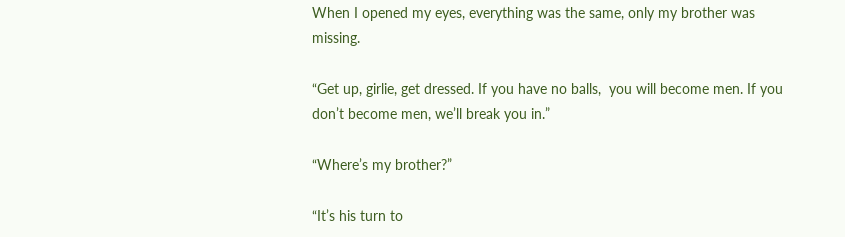When I opened my eyes, everything was the same, only my brother was missing.

“Get up, girlie, get dressed. If you have no balls,  you will become men. If you don’t become men, we’ll break you in.”

“Where’s my brother?”

“It’s his turn to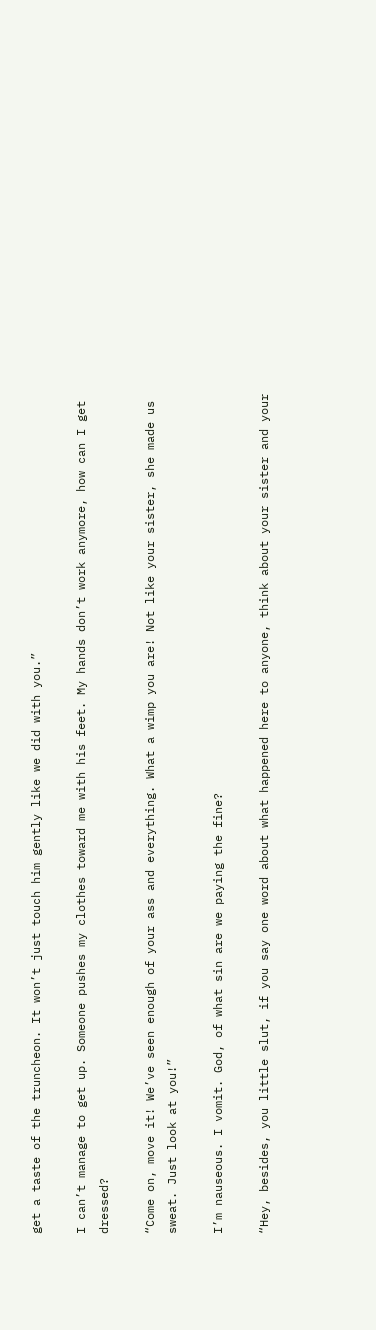get a taste of the truncheon. It won’t just touch him gently like we did with you.”

I can’t manage to get up. Someone pushes my clothes toward me with his feet. My hands don’t work anymore, how can I get dressed?

“Come on, move it! We’ve seen enough of your ass and everything. What a wimp you are! Not like your sister, she made us sweat. Just look at you!”

I’m nauseous. I vomit. God, of what sin are we paying the fine?

“Hey, besides, you little slut, if you say one word about what happened here to anyone, think about your sister and your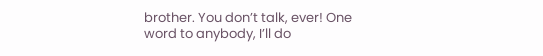brother. You don’t talk, ever! One word to anybody, I’ll do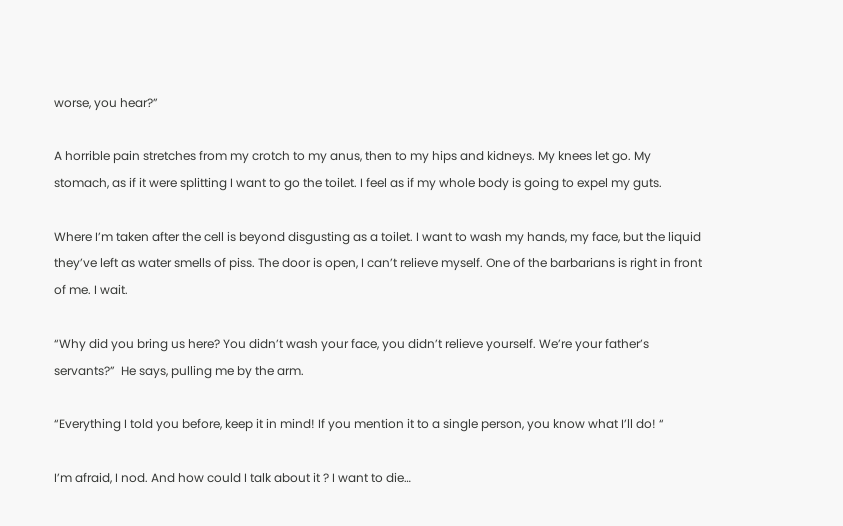worse, you hear?”

A horrible pain stretches from my crotch to my anus, then to my hips and kidneys. My knees let go. My stomach, as if it were splitting I want to go the toilet. I feel as if my whole body is going to expel my guts.

Where I’m taken after the cell is beyond disgusting as a toilet. I want to wash my hands, my face, but the liquid they’ve left as water smells of piss. The door is open, I can’t relieve myself. One of the barbarians is right in front of me. I wait.

“Why did you bring us here? You didn’t wash your face, you didn’t relieve yourself. We’re your father’s servants?”  He says, pulling me by the arm.

“Everything I told you before, keep it in mind! If you mention it to a single person, you know what I’ll do! “

I’m afraid, I nod. And how could I talk about it ? I want to die…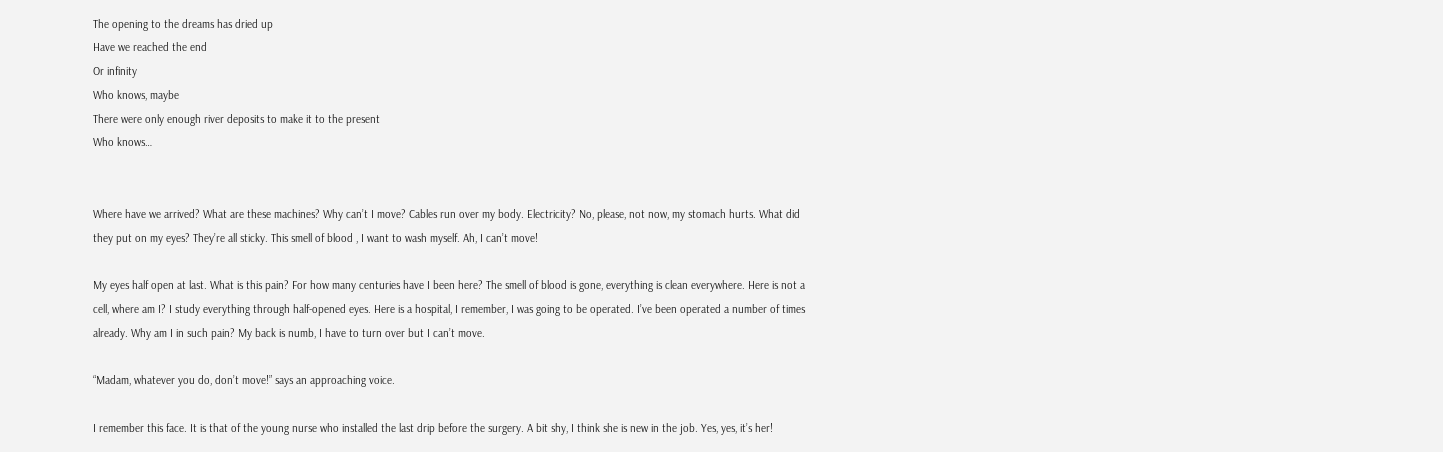The opening to the dreams has dried up
Have we reached the end
Or infinity
Who knows, maybe
There were only enough river deposits to make it to the present
Who knows…


Where have we arrived? What are these machines? Why can’t I move? Cables run over my body. Electricity? No, please, not now, my stomach hurts. What did they put on my eyes? They’re all sticky. This smell of blood , I want to wash myself. Ah, I can’t move!

My eyes half open at last. What is this pain? For how many centuries have I been here? The smell of blood is gone, everything is clean everywhere. Here is not a cell, where am I? I study everything through half-opened eyes. Here is a hospital, I remember, I was going to be operated. I’ve been operated a number of times already. Why am I in such pain? My back is numb, I have to turn over but I can’t move.

“Madam, whatever you do, don’t move!” says an approaching voice.

I remember this face. It is that of the young nurse who installed the last drip before the surgery. A bit shy, I think she is new in the job. Yes, yes, it’s her!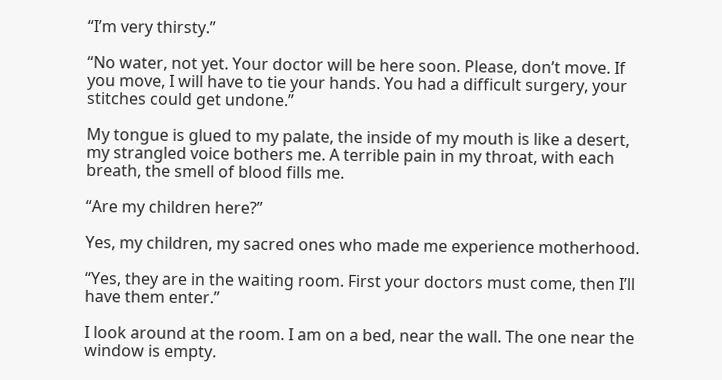“I’m very thirsty.”

“No water, not yet. Your doctor will be here soon. Please, don’t move. If you move, I will have to tie your hands. You had a difficult surgery, your stitches could get undone.”

My tongue is glued to my palate, the inside of my mouth is like a desert, my strangled voice bothers me. A terrible pain in my throat, with each breath, the smell of blood fills me.

“Are my children here?”

Yes, my children, my sacred ones who made me experience motherhood.

“Yes, they are in the waiting room. First your doctors must come, then I’ll have them enter.”

I look around at the room. I am on a bed, near the wall. The one near the window is empty.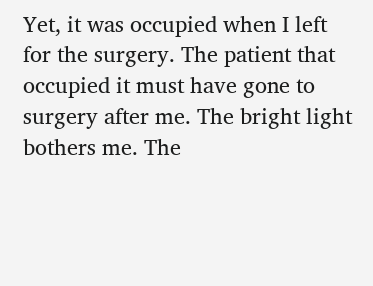Yet, it was occupied when I left for the surgery. The patient that occupied it must have gone to surgery after me. The bright light bothers me. The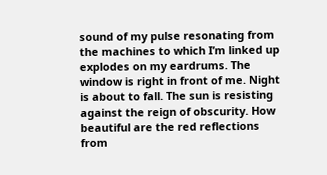sound of my pulse resonating from the machines to which I’m linked up explodes on my eardrums. The window is right in front of me. Night is about to fall. The sun is resisting against the reign of obscurity. How beautiful are the red reflections from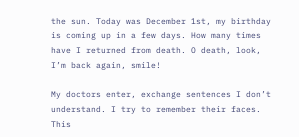the sun. Today was December 1st, my birthday is coming up in a few days. How many times have I returned from death. O death, look, I’m back again, smile!

My doctors enter, exchange sentences I don’t understand. I try to remember their faces. This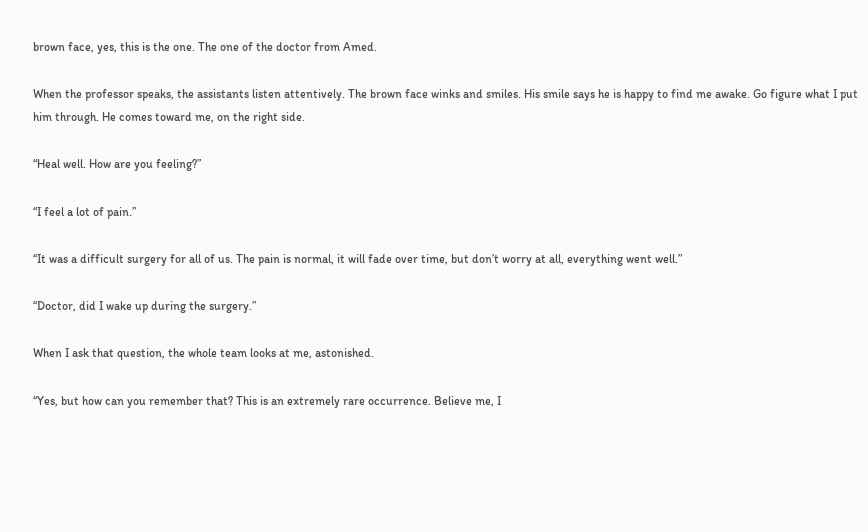brown face, yes, this is the one. The one of the doctor from Amed.

When the professor speaks, the assistants listen attentively. The brown face winks and smiles. His smile says he is happy to find me awake. Go figure what I put him through. He comes toward me, on the right side.

“Heal well. How are you feeling?”

“I feel a lot of pain.”

“It was a difficult surgery for all of us. The pain is normal, it will fade over time, but don’t worry at all, everything went well.”

“Doctor, did I wake up during the surgery.”

When I ask that question, the whole team looks at me, astonished.

“Yes, but how can you remember that? This is an extremely rare occurrence. Believe me, I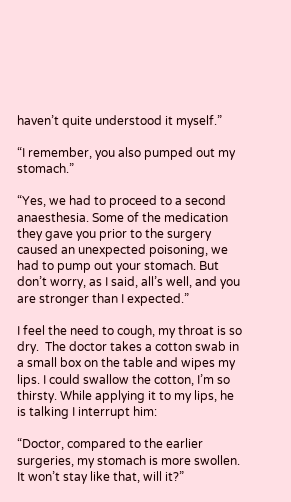haven’t quite understood it myself.”

“I remember, you also pumped out my stomach.”

“Yes, we had to proceed to a second anaesthesia. Some of the medication they gave you prior to the surgery caused an unexpected poisoning, we had to pump out your stomach. But don’t worry, as I said, all’s well, and you are stronger than I expected.”

I feel the need to cough, my throat is so dry.  The doctor takes a cotton swab in a small box on the table and wipes my lips. I could swallow the cotton, I’m so thirsty. While applying it to my lips, he is talking I interrupt him:

“Doctor, compared to the earlier surgeries, my stomach is more swollen. It won’t stay like that, will it?”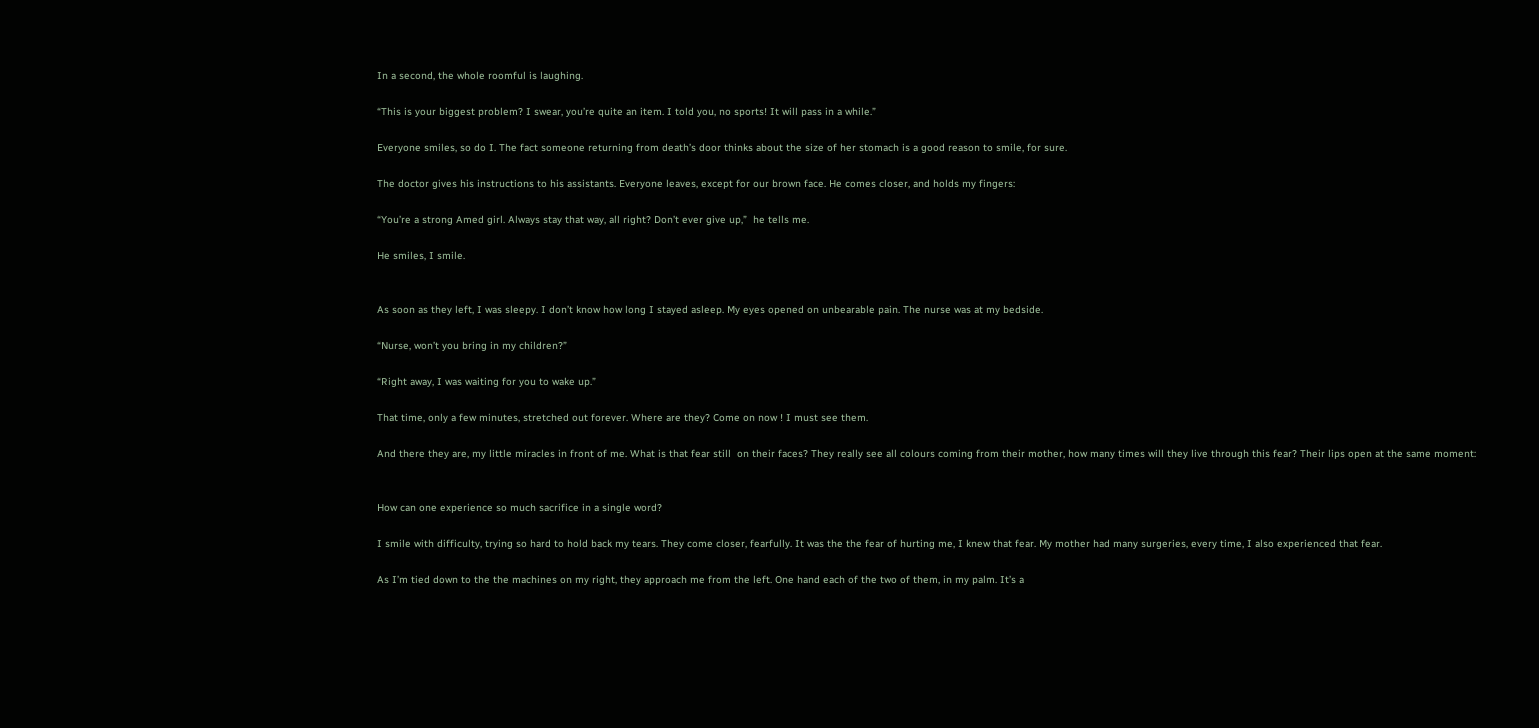In a second, the whole roomful is laughing.

“This is your biggest problem? I swear, you’re quite an item. I told you, no sports! It will pass in a while.”

Everyone smiles, so do I. The fact someone returning from death’s door thinks about the size of her stomach is a good reason to smile, for sure.

The doctor gives his instructions to his assistants. Everyone leaves, except for our brown face. He comes closer, and holds my fingers:

“You’re a strong Amed girl. Always stay that way, all right? Don’t ever give up,”  he tells me.

He smiles, I smile.


As soon as they left, I was sleepy. I don’t know how long I stayed asleep. My eyes opened on unbearable pain. The nurse was at my bedside.

“Nurse, won’t you bring in my children?”

“Right away, I was waiting for you to wake up.”

That time, only a few minutes, stretched out forever. Where are they? Come on now ! I must see them.

And there they are, my little miracles in front of me. What is that fear still  on their faces? They really see all colours coming from their mother, how many times will they live through this fear? Their lips open at the same moment:


How can one experience so much sacrifice in a single word?

I smile with difficulty, trying so hard to hold back my tears. They come closer, fearfully. It was the the fear of hurting me, I knew that fear. My mother had many surgeries, every time, I also experienced that fear.

As I’m tied down to the the machines on my right, they approach me from the left. One hand each of the two of them, in my palm. It’s a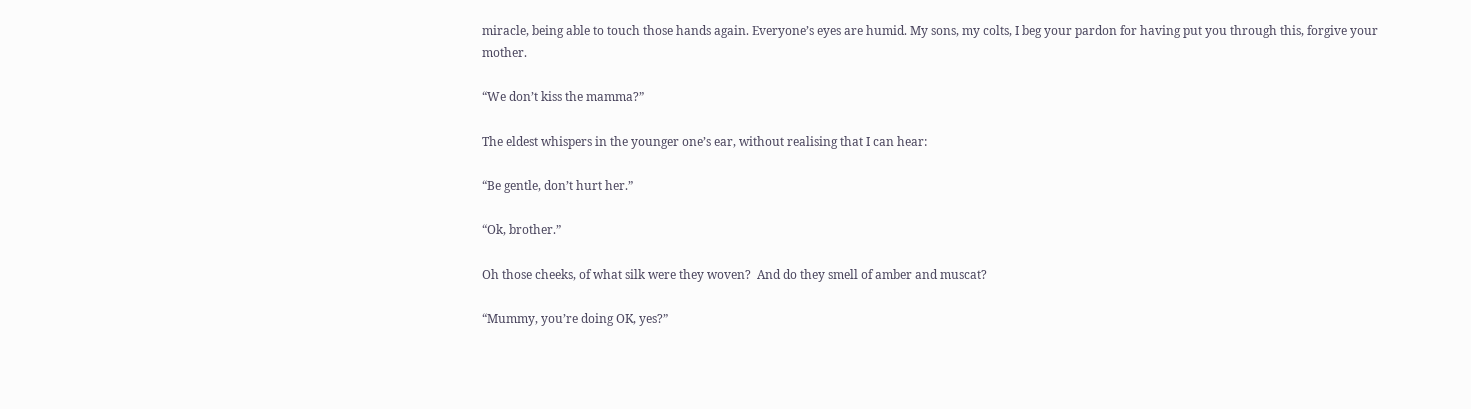miracle, being able to touch those hands again. Everyone’s eyes are humid. My sons, my colts, I beg your pardon for having put you through this, forgive your mother.

“We don’t kiss the mamma?”

The eldest whispers in the younger one’s ear, without realising that I can hear:

“Be gentle, don’t hurt her.”

“Ok, brother.”

Oh those cheeks, of what silk were they woven?  And do they smell of amber and muscat?

“Mummy, you’re doing OK, yes?”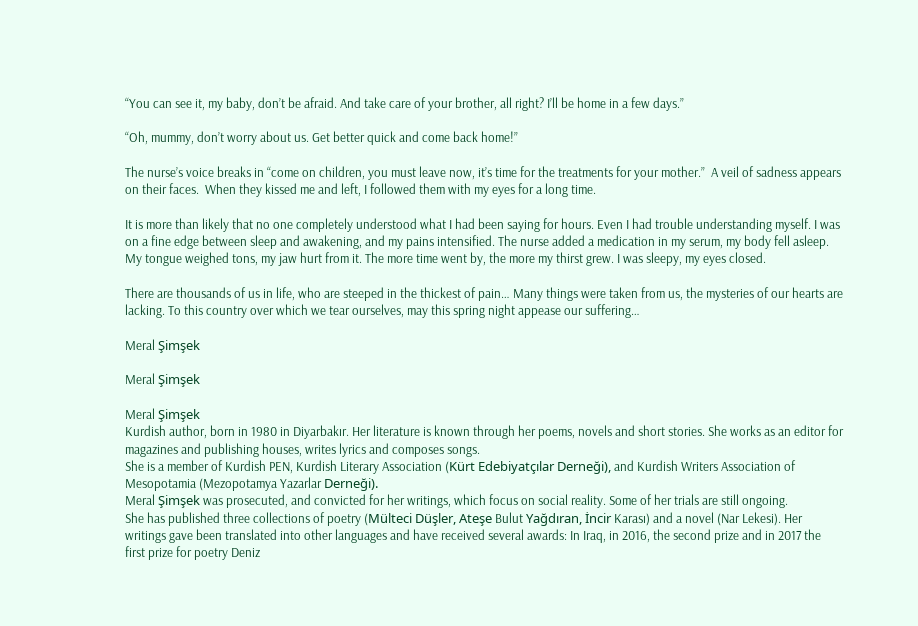“You can see it, my baby, don’t be afraid. And take care of your brother, all right? I’ll be home in a few days.”

“Oh, mummy, don’t worry about us. Get better quick and come back home!”

The nurse’s voice breaks in “come on children, you must leave now, it’s time for the treatments for your mother.”  A veil of sadness appears on their faces.  When they kissed me and left, I followed them with my eyes for a long time.

It is more than likely that no one completely understood what I had been saying for hours. Even I had trouble understanding myself. I was on a fine edge between sleep and awakening, and my pains intensified. The nurse added a medication in my serum, my body fell asleep. My tongue weighed tons, my jaw hurt from it. The more time went by, the more my thirst grew. I was sleepy, my eyes closed.

There are thousands of us in life, who are steeped in the thickest of pain… Many things were taken from us, the mysteries of our hearts are lacking. To this country over which we tear ourselves, may this spring night appease our suffering…

Meral Şimşek

Meral Şimşek

Meral Şimşek
Kurdish author, born in 1980 in Diyarbakır. Her literature is known through her poems, novels and short stories. She works as an editor for magazines and publishing houses, writes lyrics and composes songs.
She is a member of Kurdish PEN, Kurdish Literary Association (Kürt Edebiyatçılar Derneği), and Kurdish Writers Association of Mesopotamia (Mezopotamya Yazarlar Derneği).
Meral Şimşek was prosecuted, and convicted for her writings, which focus on social reality. Some of her trials are still ongoing.
She has published three collections of poetry (Mülteci Düşler, Ateşe Bulut Yağdıran, İncir Karası) and a novel (Nar Lekesi). Her writings gave been translated into other languages and have received several awards: In Iraq, in 2016, the second prize and in 2017 the first prize for poetry Deniz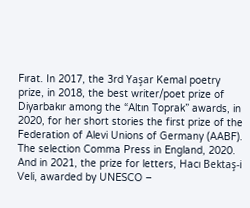Fırat. In 2017, the 3rd Yaşar Kemal poetry prize, in 2018, the best writer/poet prize of Diyarbakır among the “Altın Toprak” awards, in 2020, for her short stories the first prize of the Federation of Alevi Unions of Germany (AABF). The selection Comma Press in England, 2020. And in 2021, the prize for letters, Hacı Bektaş-i Veli, awarded by UNESCO –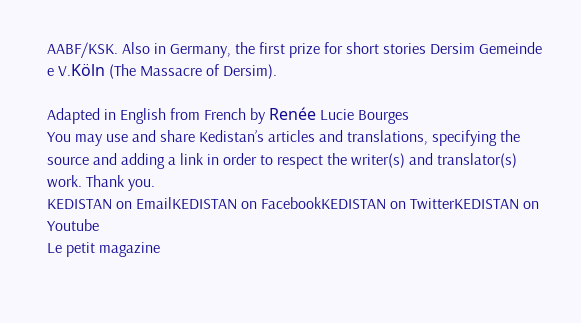AABF/KSK. Also in Germany, the first prize for short stories Dersim Gemeinde e V.Köln (The Massacre of Dersim).

Adapted in English from French by Renée Lucie Bourges
You may use and share Kedistan’s articles and translations, specifying the source and adding a link in order to respect the writer(s) and translator(s) work. Thank you.
KEDISTAN on EmailKEDISTAN on FacebookKEDISTAN on TwitterKEDISTAN on Youtube
Le petit magazine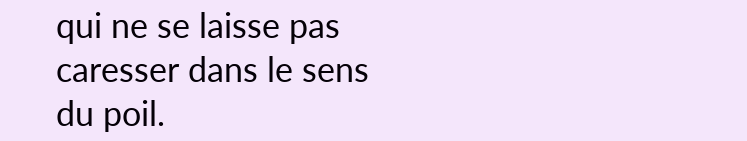qui ne se laisse pas caresser dans le sens du poil.